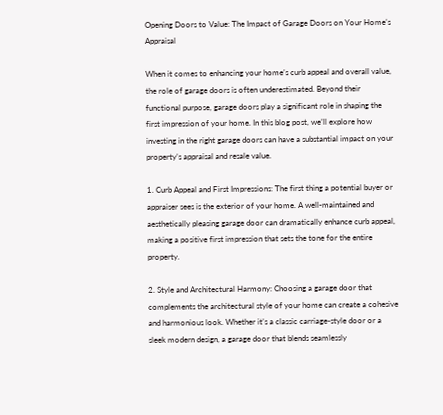Opening Doors to Value: The Impact of Garage Doors on Your Home’s Appraisal

When it comes to enhancing your home’s curb appeal and overall value, the role of garage doors is often underestimated. Beyond their functional purpose, garage doors play a significant role in shaping the first impression of your home. In this blog post, we’ll explore how investing in the right garage doors can have a substantial impact on your property’s appraisal and resale value.

1. Curb Appeal and First Impressions: The first thing a potential buyer or appraiser sees is the exterior of your home. A well-maintained and aesthetically pleasing garage door can dramatically enhance curb appeal, making a positive first impression that sets the tone for the entire property.

2. Style and Architectural Harmony: Choosing a garage door that complements the architectural style of your home can create a cohesive and harmonious look. Whether it’s a classic carriage-style door or a sleek modern design, a garage door that blends seamlessly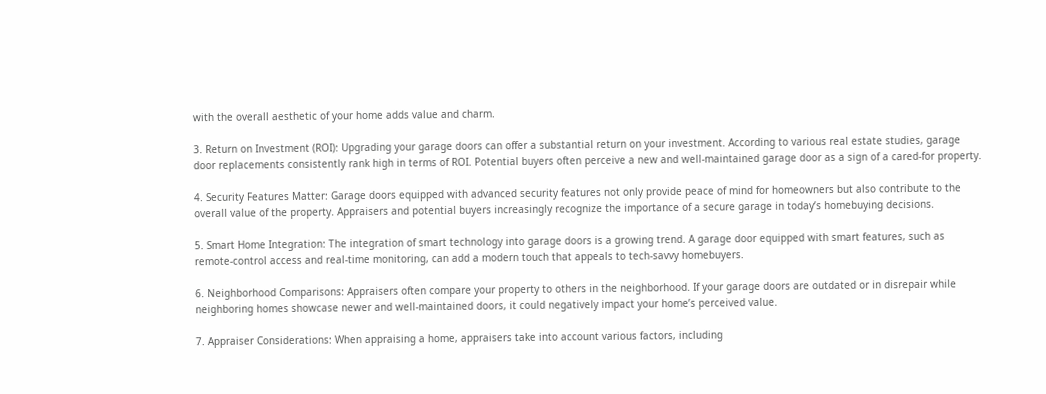with the overall aesthetic of your home adds value and charm.

3. Return on Investment (ROI): Upgrading your garage doors can offer a substantial return on your investment. According to various real estate studies, garage door replacements consistently rank high in terms of ROI. Potential buyers often perceive a new and well-maintained garage door as a sign of a cared-for property.

4. Security Features Matter: Garage doors equipped with advanced security features not only provide peace of mind for homeowners but also contribute to the overall value of the property. Appraisers and potential buyers increasingly recognize the importance of a secure garage in today’s homebuying decisions.

5. Smart Home Integration: The integration of smart technology into garage doors is a growing trend. A garage door equipped with smart features, such as remote-control access and real-time monitoring, can add a modern touch that appeals to tech-savvy homebuyers.

6. Neighborhood Comparisons: Appraisers often compare your property to others in the neighborhood. If your garage doors are outdated or in disrepair while neighboring homes showcase newer and well-maintained doors, it could negatively impact your home’s perceived value.

7. Appraiser Considerations: When appraising a home, appraisers take into account various factors, including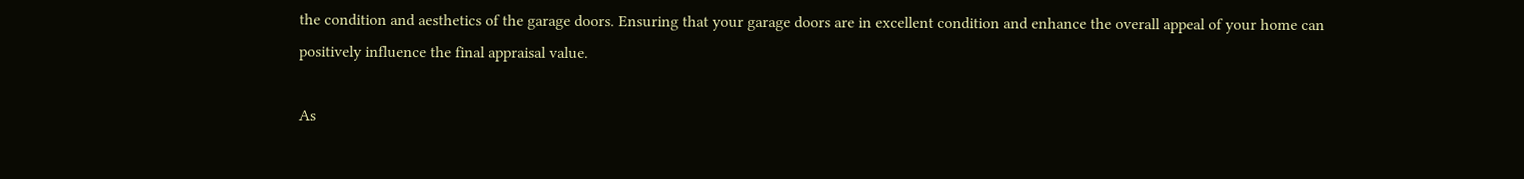the condition and aesthetics of the garage doors. Ensuring that your garage doors are in excellent condition and enhance the overall appeal of your home can positively influence the final appraisal value.

As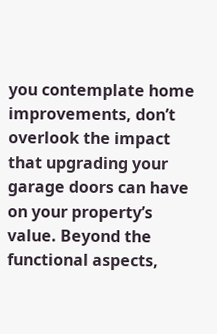you contemplate home improvements, don’t overlook the impact that upgrading your garage doors can have on your property’s value. Beyond the functional aspects,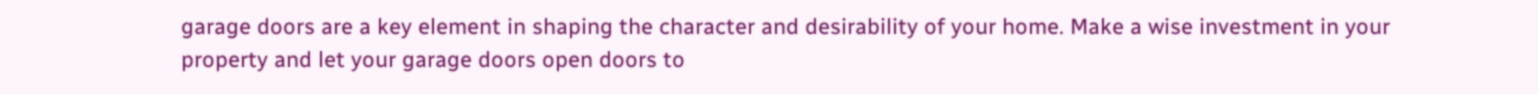garage doors are a key element in shaping the character and desirability of your home. Make a wise investment in your property and let your garage doors open doors to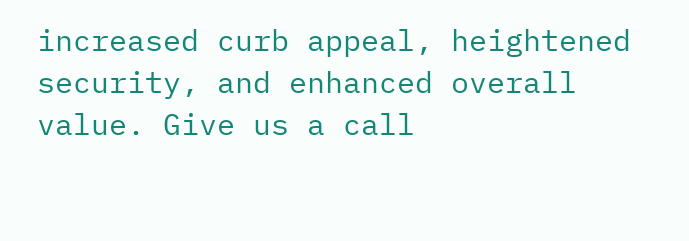increased curb appeal, heightened security, and enhanced overall value. Give us a call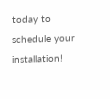today to schedule your installation!